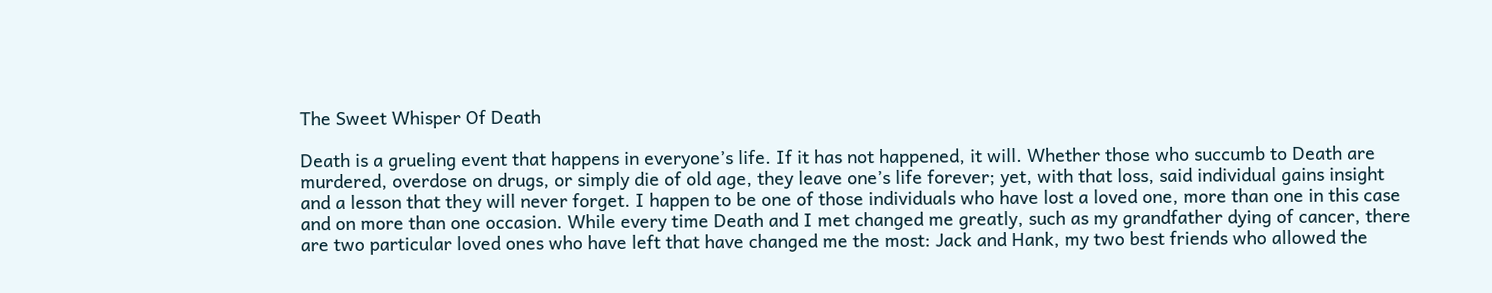The Sweet Whisper Of Death

Death is a grueling event that happens in everyone’s life. If it has not happened, it will. Whether those who succumb to Death are murdered, overdose on drugs, or simply die of old age, they leave one’s life forever; yet, with that loss, said individual gains insight and a lesson that they will never forget. I happen to be one of those individuals who have lost a loved one, more than one in this case and on more than one occasion. While every time Death and I met changed me greatly, such as my grandfather dying of cancer, there are two particular loved ones who have left that have changed me the most: Jack and Hank, my two best friends who allowed the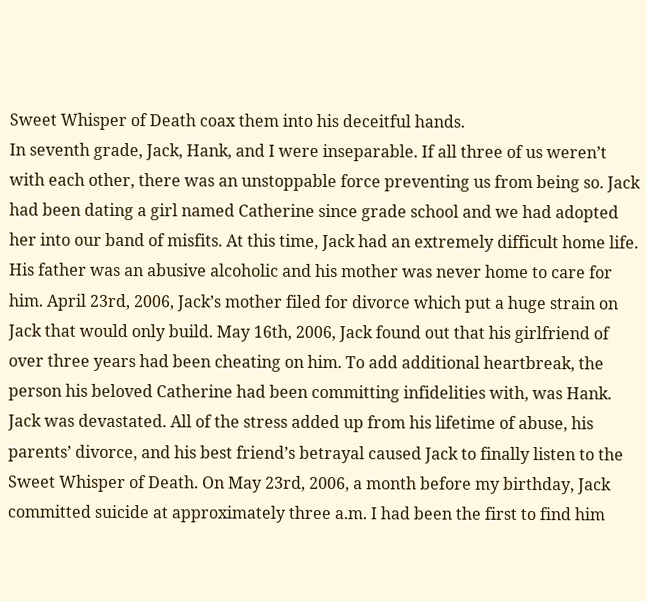Sweet Whisper of Death coax them into his deceitful hands.
In seventh grade, Jack, Hank, and I were inseparable. If all three of us weren’t with each other, there was an unstoppable force preventing us from being so. Jack had been dating a girl named Catherine since grade school and we had adopted her into our band of misfits. At this time, Jack had an extremely difficult home life. His father was an abusive alcoholic and his mother was never home to care for him. April 23rd, 2006, Jack’s mother filed for divorce which put a huge strain on Jack that would only build. May 16th, 2006, Jack found out that his girlfriend of over three years had been cheating on him. To add additional heartbreak, the person his beloved Catherine had been committing infidelities with, was Hank. Jack was devastated. All of the stress added up from his lifetime of abuse, his parents’ divorce, and his best friend’s betrayal caused Jack to finally listen to the Sweet Whisper of Death. On May 23rd, 2006, a month before my birthday, Jack committed suicide at approximately three a.m. I had been the first to find him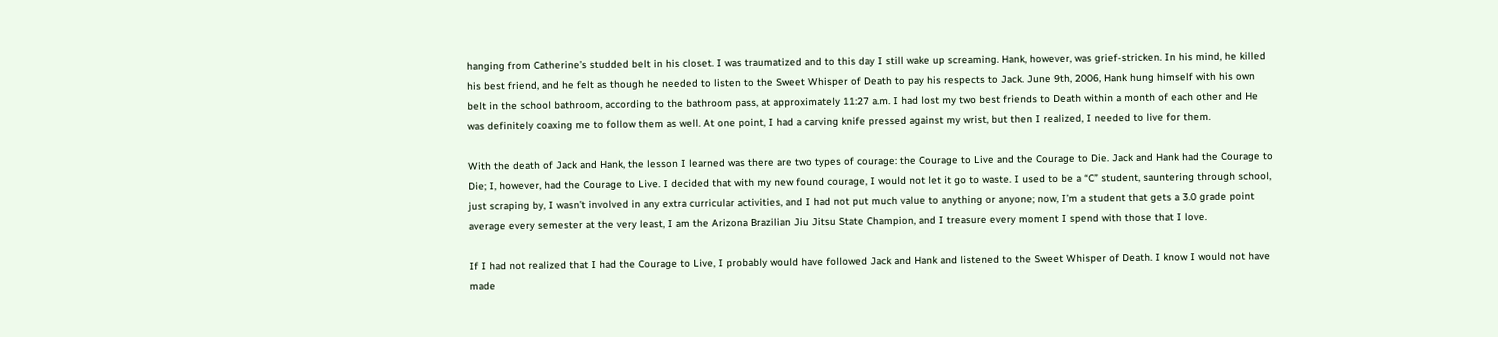hanging from Catherine’s studded belt in his closet. I was traumatized and to this day I still wake up screaming. Hank, however, was grief-stricken. In his mind, he killed his best friend, and he felt as though he needed to listen to the Sweet Whisper of Death to pay his respects to Jack. June 9th, 2006, Hank hung himself with his own belt in the school bathroom, according to the bathroom pass, at approximately 11:27 a.m. I had lost my two best friends to Death within a month of each other and He was definitely coaxing me to follow them as well. At one point, I had a carving knife pressed against my wrist, but then I realized, I needed to live for them.

With the death of Jack and Hank, the lesson I learned was there are two types of courage: the Courage to Live and the Courage to Die. Jack and Hank had the Courage to Die; I, however, had the Courage to Live. I decided that with my new found courage, I would not let it go to waste. I used to be a “C” student, sauntering through school, just scraping by, I wasn’t involved in any extra curricular activities, and I had not put much value to anything or anyone; now, I’m a student that gets a 3.0 grade point average every semester at the very least, I am the Arizona Brazilian Jiu Jitsu State Champion, and I treasure every moment I spend with those that I love.

If I had not realized that I had the Courage to Live, I probably would have followed Jack and Hank and listened to the Sweet Whisper of Death. I know I would not have made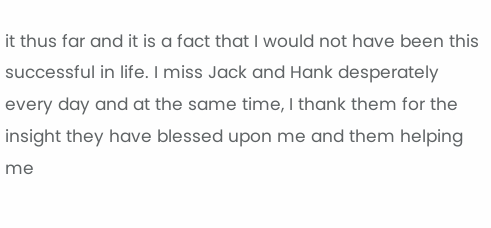it thus far and it is a fact that I would not have been this successful in life. I miss Jack and Hank desperately every day and at the same time, I thank them for the insight they have blessed upon me and them helping me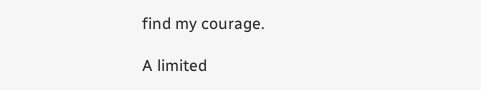find my courage.

A limited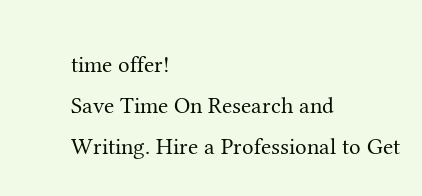time offer!
Save Time On Research and Writing. Hire a Professional to Get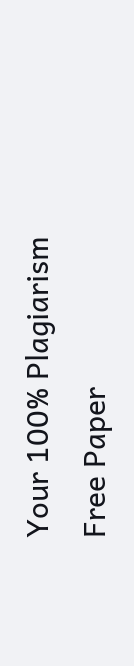Your 100% Plagiarism Free Paper